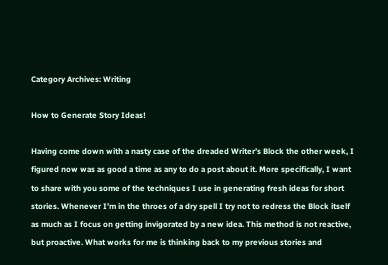Category Archives: Writing

How to Generate Story Ideas!

Having come down with a nasty case of the dreaded Writer’s Block the other week, I figured now was as good a time as any to do a post about it. More specifically, I want to share with you some of the techniques I use in generating fresh ideas for short stories. Whenever I’m in the throes of a dry spell I try not to redress the Block itself as much as I focus on getting invigorated by a new idea. This method is not reactive, but proactive. What works for me is thinking back to my previous stories and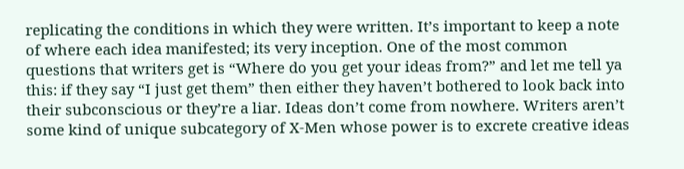replicating the conditions in which they were written. It’s important to keep a note of where each idea manifested; its very inception. One of the most common questions that writers get is “Where do you get your ideas from?” and let me tell ya this: if they say “I just get them” then either they haven’t bothered to look back into their subconscious or they’re a liar. Ideas don’t come from nowhere. Writers aren’t some kind of unique subcategory of X-Men whose power is to excrete creative ideas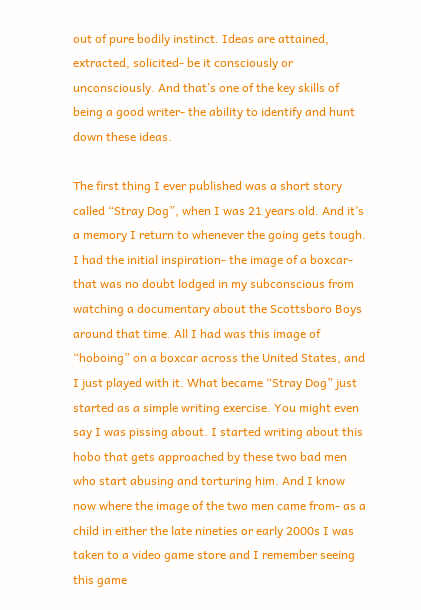out of pure bodily instinct. Ideas are attained, extracted, solicited- be it consciously or unconsciously. And that’s one of the key skills of being a good writer- the ability to identify and hunt down these ideas.

The first thing I ever published was a short story called “Stray Dog”, when I was 21 years old. And it’s a memory I return to whenever the going gets tough. I had the initial inspiration- the image of a boxcar- that was no doubt lodged in my subconscious from watching a documentary about the Scottsboro Boys around that time. All I had was this image of “hoboing” on a boxcar across the United States, and I just played with it. What became “Stray Dog” just started as a simple writing exercise. You might even say I was pissing about. I started writing about this hobo that gets approached by these two bad men who start abusing and torturing him. And I know now where the image of the two men came from- as a child in either the late nineties or early 2000s I was taken to a video game store and I remember seeing this game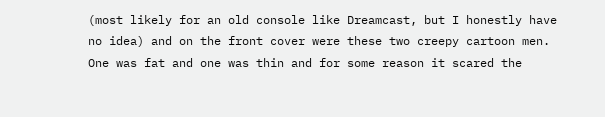(most likely for an old console like Dreamcast, but I honestly have no idea) and on the front cover were these two creepy cartoon men. One was fat and one was thin and for some reason it scared the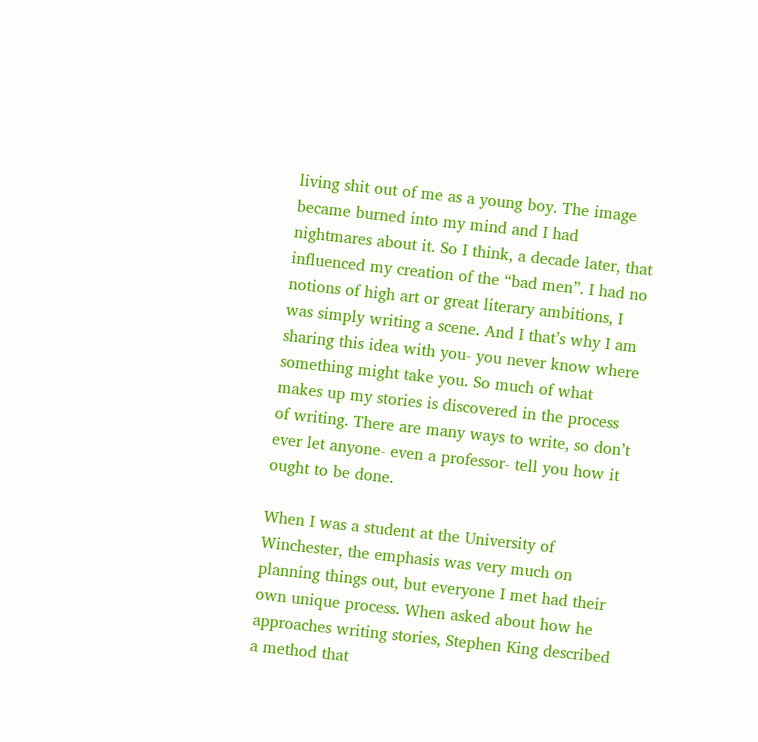living shit out of me as a young boy. The image became burned into my mind and I had nightmares about it. So I think, a decade later, that influenced my creation of the “bad men”. I had no notions of high art or great literary ambitions, I was simply writing a scene. And I that’s why I am sharing this idea with you- you never know where something might take you. So much of what makes up my stories is discovered in the process of writing. There are many ways to write, so don’t ever let anyone- even a professor- tell you how it ought to be done.

When I was a student at the University of Winchester, the emphasis was very much on planning things out, but everyone I met had their own unique process. When asked about how he approaches writing stories, Stephen King described a method that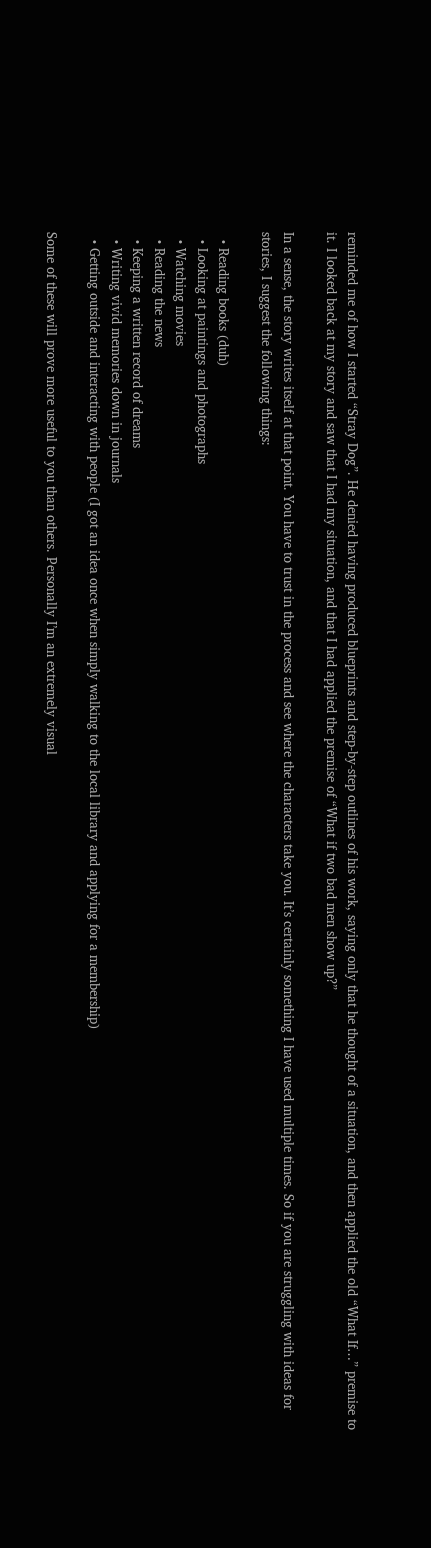reminded me of how I started “Stray Dog”. He denied having produced blueprints and step-by-step outlines of his work, saying only that he thought of a situation, and then applied the old “What If…” premise to it. I looked back at my story and saw that I had my situation, and that I had applied the premise of “What if two bad men show up?”

In a sense, the story writes itself at that point. You have to trust in the process and see where the characters take you. It’s certainly something I have used multiple times. So if you are struggling with ideas for stories, I suggest the following things:

  • Reading books (duh)
  • Looking at paintings and photographs
  • Watching movies
  • Reading the news
  • Keeping a written record of dreams
  • Writing vivid memories down in journals
  • Getting outside and interacting with people (I got an idea once when simply walking to the local library and applying for a membership)

Some of these will prove more useful to you than others. Personally I’m an extremely visual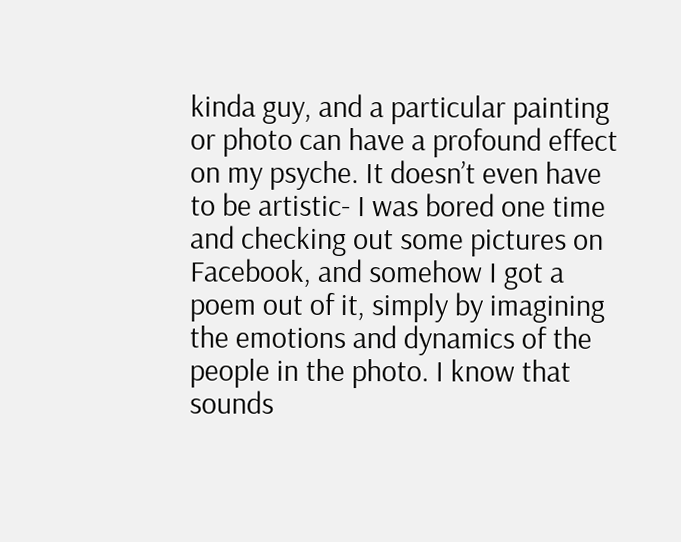kinda guy, and a particular painting or photo can have a profound effect on my psyche. It doesn’t even have to be artistic- I was bored one time and checking out some pictures on Facebook, and somehow I got a poem out of it, simply by imagining the emotions and dynamics of the people in the photo. I know that sounds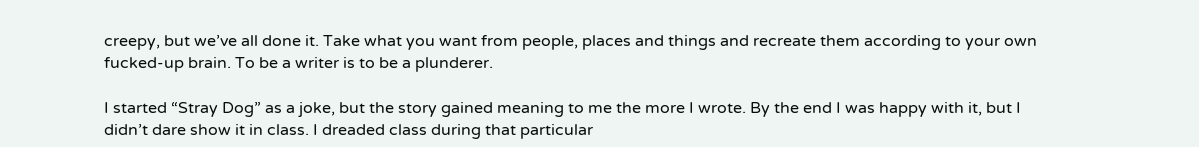creepy, but we’ve all done it. Take what you want from people, places and things and recreate them according to your own fucked-up brain. To be a writer is to be a plunderer.

I started “Stray Dog” as a joke, but the story gained meaning to me the more I wrote. By the end I was happy with it, but I didn’t dare show it in class. I dreaded class during that particular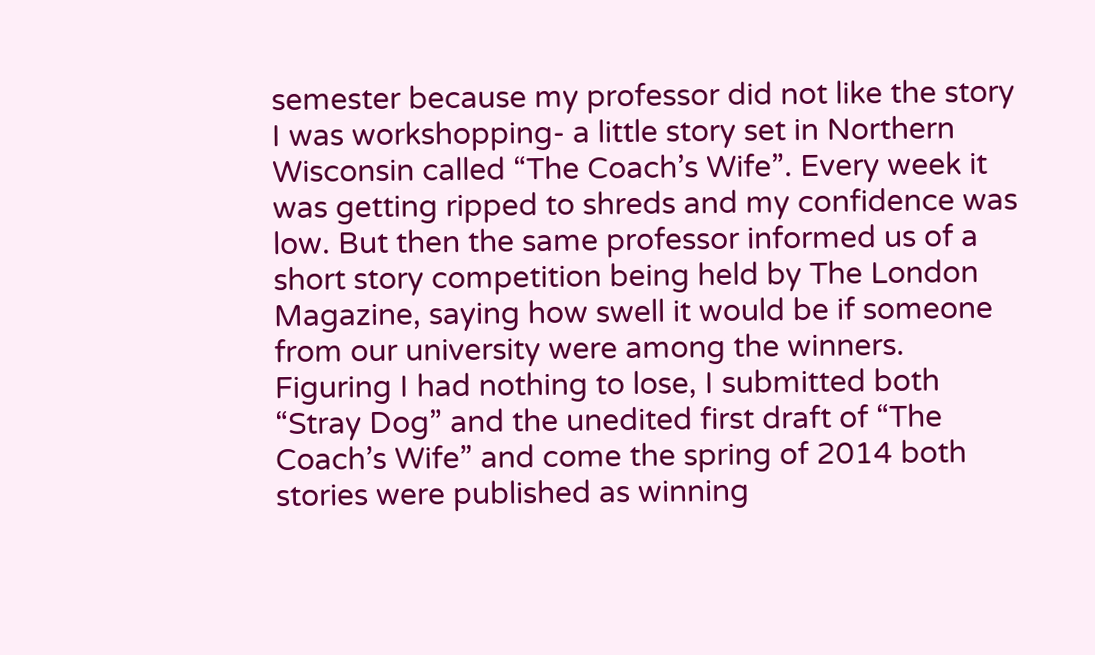semester because my professor did not like the story I was workshopping- a little story set in Northern Wisconsin called “The Coach’s Wife”. Every week it was getting ripped to shreds and my confidence was low. But then the same professor informed us of a short story competition being held by The London Magazine, saying how swell it would be if someone from our university were among the winners. Figuring I had nothing to lose, I submitted both “Stray Dog” and the unedited first draft of “The Coach’s Wife” and come the spring of 2014 both stories were published as winning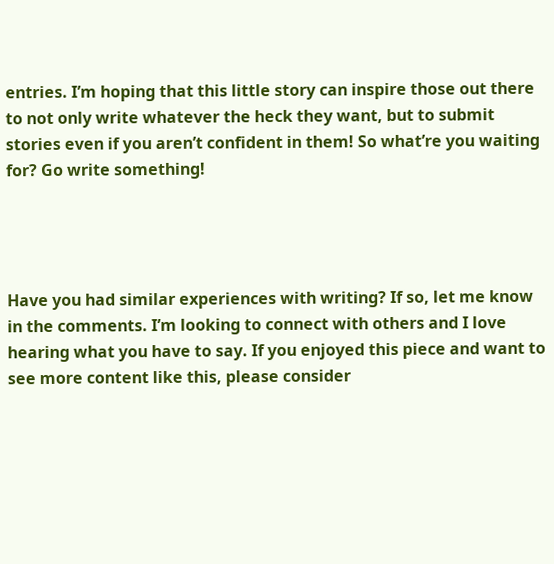entries. I’m hoping that this little story can inspire those out there to not only write whatever the heck they want, but to submit stories even if you aren’t confident in them! So what’re you waiting for? Go write something!




Have you had similar experiences with writing? If so, let me know in the comments. I’m looking to connect with others and I love hearing what you have to say. If you enjoyed this piece and want to see more content like this, please consider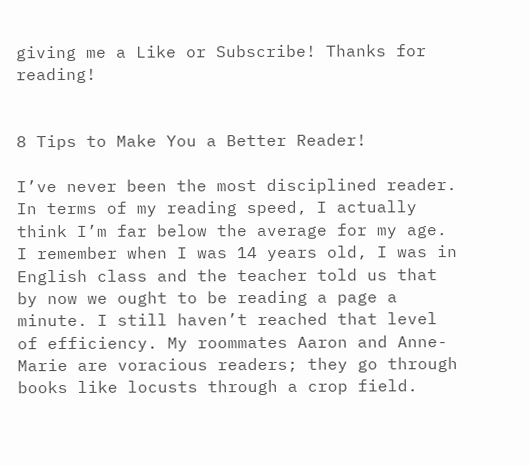giving me a Like or Subscribe! Thanks for reading!


8 Tips to Make You a Better Reader!

I’ve never been the most disciplined reader. In terms of my reading speed, I actually think I’m far below the average for my age. I remember when I was 14 years old, I was in English class and the teacher told us that by now we ought to be reading a page a minute. I still haven’t reached that level of efficiency. My roommates Aaron and Anne-Marie are voracious readers; they go through books like locusts through a crop field.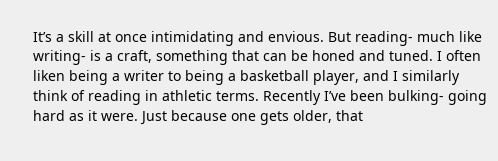It’s a skill at once intimidating and envious. But reading- much like writing- is a craft, something that can be honed and tuned. I often liken being a writer to being a basketball player, and I similarly think of reading in athletic terms. Recently I’ve been bulking- going hard as it were. Just because one gets older, that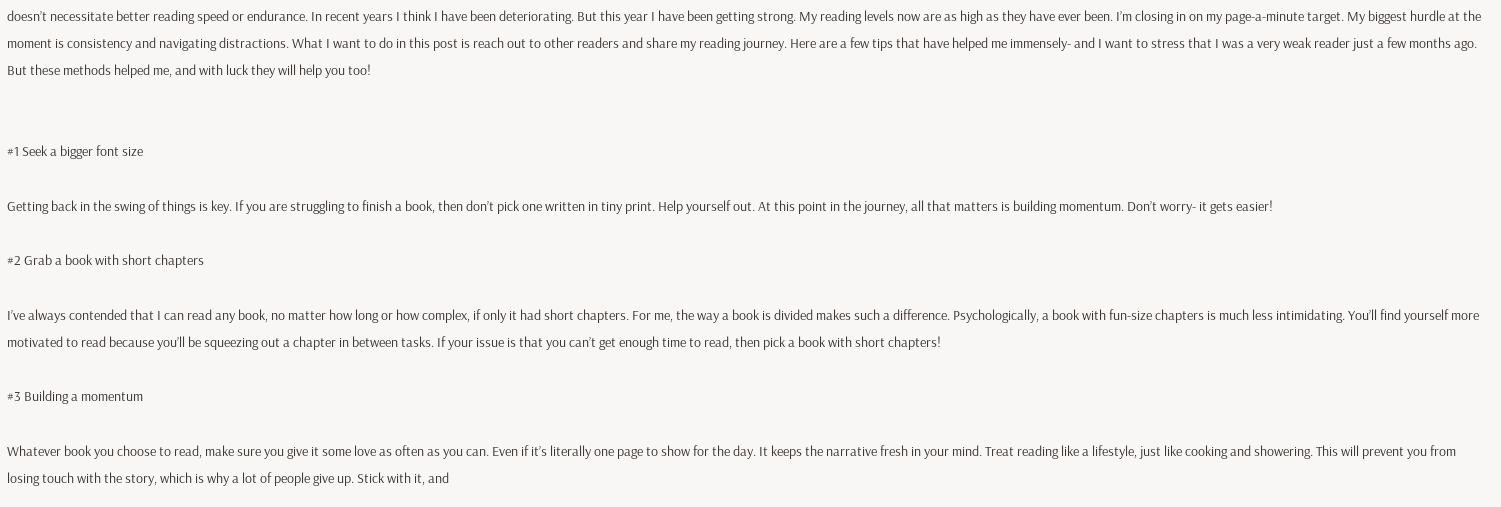doesn’t necessitate better reading speed or endurance. In recent years I think I have been deteriorating. But this year I have been getting strong. My reading levels now are as high as they have ever been. I’m closing in on my page-a-minute target. My biggest hurdle at the moment is consistency and navigating distractions. What I want to do in this post is reach out to other readers and share my reading journey. Here are a few tips that have helped me immensely- and I want to stress that I was a very weak reader just a few months ago. But these methods helped me, and with luck they will help you too!


#1 Seek a bigger font size

Getting back in the swing of things is key. If you are struggling to finish a book, then don’t pick one written in tiny print. Help yourself out. At this point in the journey, all that matters is building momentum. Don’t worry- it gets easier!

#2 Grab a book with short chapters

I’ve always contended that I can read any book, no matter how long or how complex, if only it had short chapters. For me, the way a book is divided makes such a difference. Psychologically, a book with fun-size chapters is much less intimidating. You’ll find yourself more motivated to read because you’ll be squeezing out a chapter in between tasks. If your issue is that you can’t get enough time to read, then pick a book with short chapters!

#3 Building a momentum

Whatever book you choose to read, make sure you give it some love as often as you can. Even if it’s literally one page to show for the day. It keeps the narrative fresh in your mind. Treat reading like a lifestyle, just like cooking and showering. This will prevent you from losing touch with the story, which is why a lot of people give up. Stick with it, and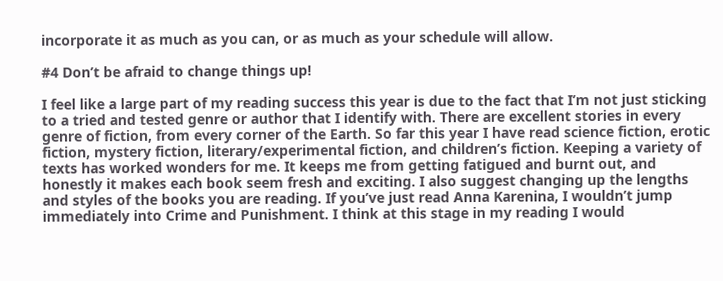incorporate it as much as you can, or as much as your schedule will allow.

#4 Don’t be afraid to change things up!

I feel like a large part of my reading success this year is due to the fact that I’m not just sticking to a tried and tested genre or author that I identify with. There are excellent stories in every genre of fiction, from every corner of the Earth. So far this year I have read science fiction, erotic fiction, mystery fiction, literary/experimental fiction, and children’s fiction. Keeping a variety of texts has worked wonders for me. It keeps me from getting fatigued and burnt out, and honestly it makes each book seem fresh and exciting. I also suggest changing up the lengths and styles of the books you are reading. If you’ve just read Anna Karenina, I wouldn’t jump immediately into Crime and Punishment. I think at this stage in my reading I would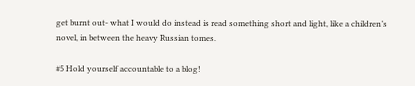get burnt out- what I would do instead is read something short and light, like a children’s novel, in between the heavy Russian tomes.

#5 Hold yourself accountable to a blog!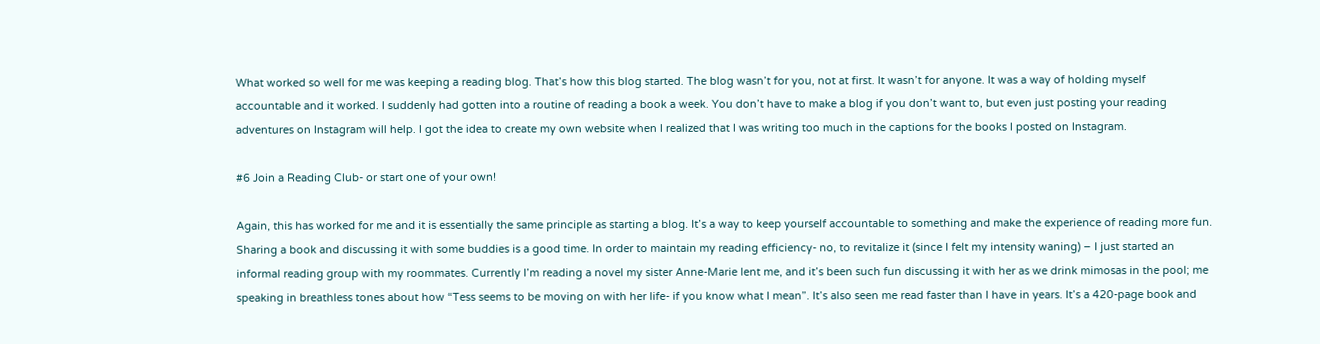What worked so well for me was keeping a reading blog. That’s how this blog started. The blog wasn’t for you, not at first. It wasn’t for anyone. It was a way of holding myself accountable and it worked. I suddenly had gotten into a routine of reading a book a week. You don’t have to make a blog if you don’t want to, but even just posting your reading adventures on Instagram will help. I got the idea to create my own website when I realized that I was writing too much in the captions for the books I posted on Instagram.

#6 Join a Reading Club- or start one of your own!

Again, this has worked for me and it is essentially the same principle as starting a blog. It’s a way to keep yourself accountable to something and make the experience of reading more fun. Sharing a book and discussing it with some buddies is a good time. In order to maintain my reading efficiency- no, to revitalize it (since I felt my intensity waning) – I just started an informal reading group with my roommates. Currently I’m reading a novel my sister Anne-Marie lent me, and it’s been such fun discussing it with her as we drink mimosas in the pool; me speaking in breathless tones about how “Tess seems to be moving on with her life- if you know what I mean”. It’s also seen me read faster than I have in years. It’s a 420-page book and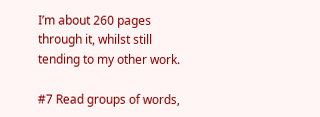I’m about 260 pages through it, whilst still tending to my other work.

#7 Read groups of words,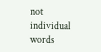not individual words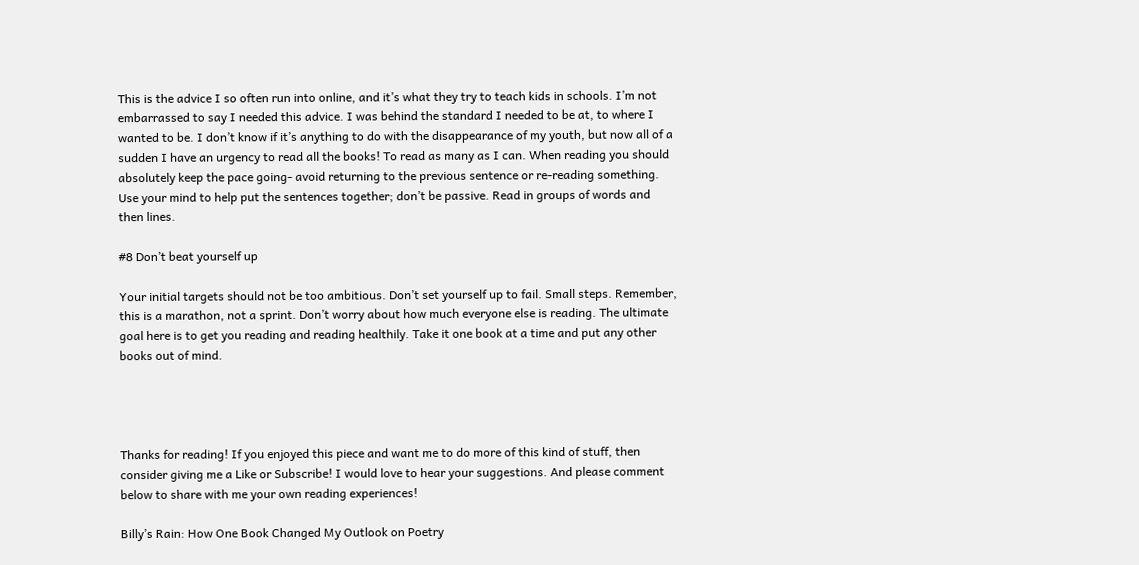This is the advice I so often run into online, and it’s what they try to teach kids in schools. I’m not embarrassed to say I needed this advice. I was behind the standard I needed to be at, to where I wanted to be. I don’t know if it’s anything to do with the disappearance of my youth, but now all of a sudden I have an urgency to read all the books! To read as many as I can. When reading you should absolutely keep the pace going- avoid returning to the previous sentence or re-reading something. Use your mind to help put the sentences together; don’t be passive. Read in groups of words and then lines.

#8 Don’t beat yourself up

Your initial targets should not be too ambitious. Don’t set yourself up to fail. Small steps. Remember, this is a marathon, not a sprint. Don’t worry about how much everyone else is reading. The ultimate goal here is to get you reading and reading healthily. Take it one book at a time and put any other books out of mind.




Thanks for reading! If you enjoyed this piece and want me to do more of this kind of stuff, then consider giving me a Like or Subscribe! I would love to hear your suggestions. And please comment below to share with me your own reading experiences!

Billy’s Rain: How One Book Changed My Outlook on Poetry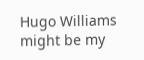Hugo Williams might be my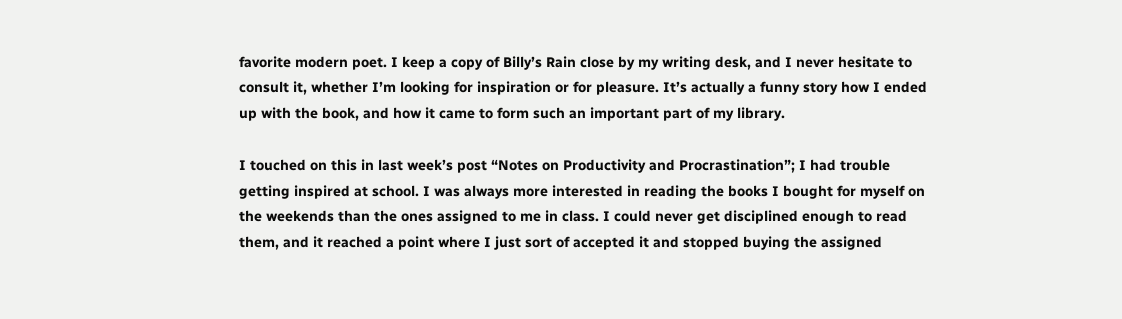favorite modern poet. I keep a copy of Billy’s Rain close by my writing desk, and I never hesitate to consult it, whether I’m looking for inspiration or for pleasure. It’s actually a funny story how I ended up with the book, and how it came to form such an important part of my library.

I touched on this in last week’s post “Notes on Productivity and Procrastination”; I had trouble getting inspired at school. I was always more interested in reading the books I bought for myself on the weekends than the ones assigned to me in class. I could never get disciplined enough to read them, and it reached a point where I just sort of accepted it and stopped buying the assigned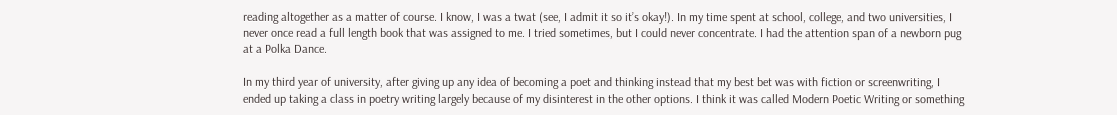reading altogether as a matter of course. I know, I was a twat (see, I admit it so it’s okay!). In my time spent at school, college, and two universities, I never once read a full length book that was assigned to me. I tried sometimes, but I could never concentrate. I had the attention span of a newborn pug at a Polka Dance.

In my third year of university, after giving up any idea of becoming a poet and thinking instead that my best bet was with fiction or screenwriting, I ended up taking a class in poetry writing largely because of my disinterest in the other options. I think it was called Modern Poetic Writing or something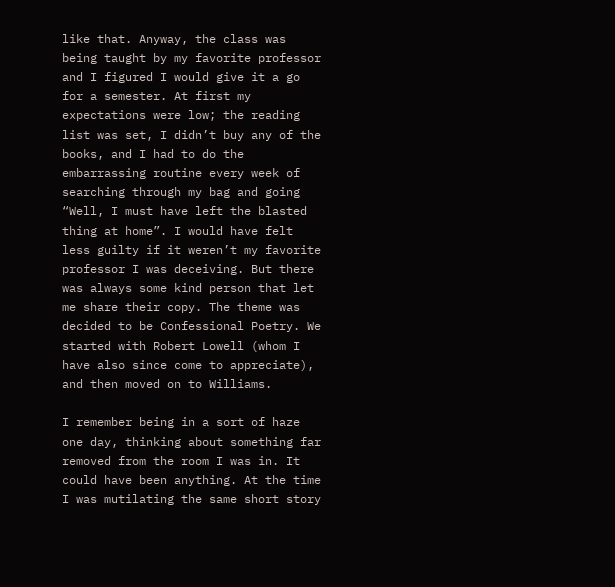like that. Anyway, the class was being taught by my favorite professor and I figured I would give it a go for a semester. At first my expectations were low; the reading list was set, I didn’t buy any of the books, and I had to do the embarrassing routine every week of searching through my bag and going “Well, I must have left the blasted thing at home”. I would have felt less guilty if it weren’t my favorite professor I was deceiving. But there was always some kind person that let me share their copy. The theme was decided to be Confessional Poetry. We started with Robert Lowell (whom I have also since come to appreciate), and then moved on to Williams.

I remember being in a sort of haze one day, thinking about something far removed from the room I was in. It could have been anything. At the time I was mutilating the same short story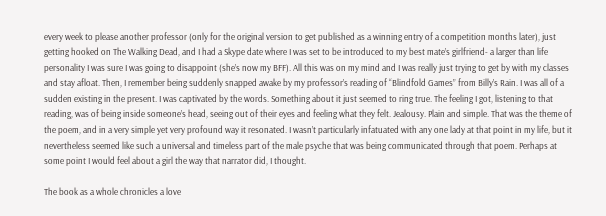every week to please another professor (only for the original version to get published as a winning entry of a competition months later), just getting hooked on The Walking Dead, and I had a Skype date where I was set to be introduced to my best mate’s girlfriend- a larger than life personality I was sure I was going to disappoint (she’s now my BFF). All this was on my mind and I was really just trying to get by with my classes and stay afloat. Then, I remember being suddenly snapped awake by my professor’s reading of “Blindfold Games” from Billy’s Rain. I was all of a sudden existing in the present. I was captivated by the words. Something about it just seemed to ring true. The feeling I got, listening to that reading, was of being inside someone’s head, seeing out of their eyes and feeling what they felt. Jealousy. Plain and simple. That was the theme of the poem, and in a very simple yet very profound way it resonated. I wasn’t particularly infatuated with any one lady at that point in my life, but it nevertheless seemed like such a universal and timeless part of the male psyche that was being communicated through that poem. Perhaps at some point I would feel about a girl the way that narrator did, I thought.

The book as a whole chronicles a love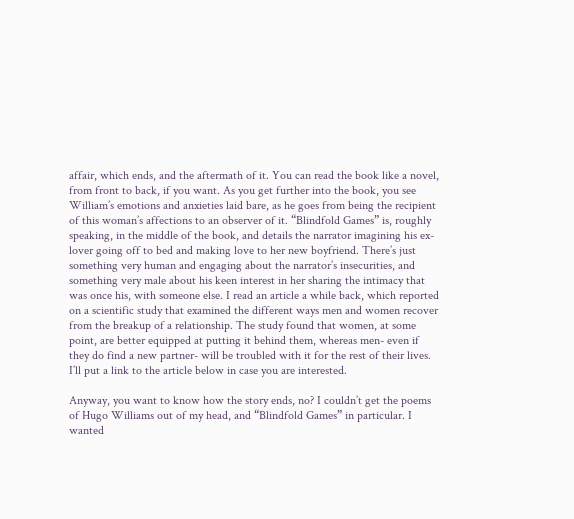affair, which ends, and the aftermath of it. You can read the book like a novel, from front to back, if you want. As you get further into the book, you see William’s emotions and anxieties laid bare, as he goes from being the recipient of this woman’s affections to an observer of it. “Blindfold Games” is, roughly speaking, in the middle of the book, and details the narrator imagining his ex-lover going off to bed and making love to her new boyfriend. There’s just something very human and engaging about the narrator’s insecurities, and something very male about his keen interest in her sharing the intimacy that was once his, with someone else. I read an article a while back, which reported on a scientific study that examined the different ways men and women recover from the breakup of a relationship. The study found that women, at some point, are better equipped at putting it behind them, whereas men- even if they do find a new partner- will be troubled with it for the rest of their lives. I’ll put a link to the article below in case you are interested.

Anyway, you want to know how the story ends, no? I couldn’t get the poems of Hugo Williams out of my head, and “Blindfold Games” in particular. I wanted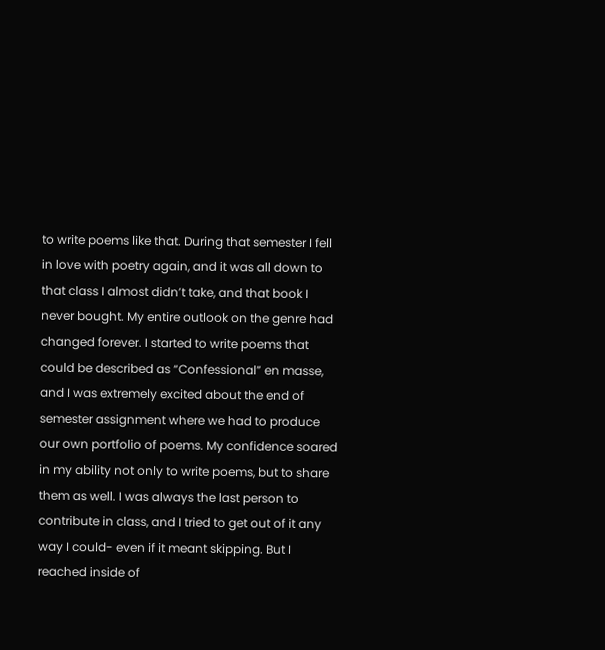to write poems like that. During that semester I fell in love with poetry again, and it was all down to that class I almost didn’t take, and that book I never bought. My entire outlook on the genre had changed forever. I started to write poems that could be described as “Confessional” en masse, and I was extremely excited about the end of semester assignment where we had to produce our own portfolio of poems. My confidence soared in my ability not only to write poems, but to share them as well. I was always the last person to contribute in class, and I tried to get out of it any way I could- even if it meant skipping. But I reached inside of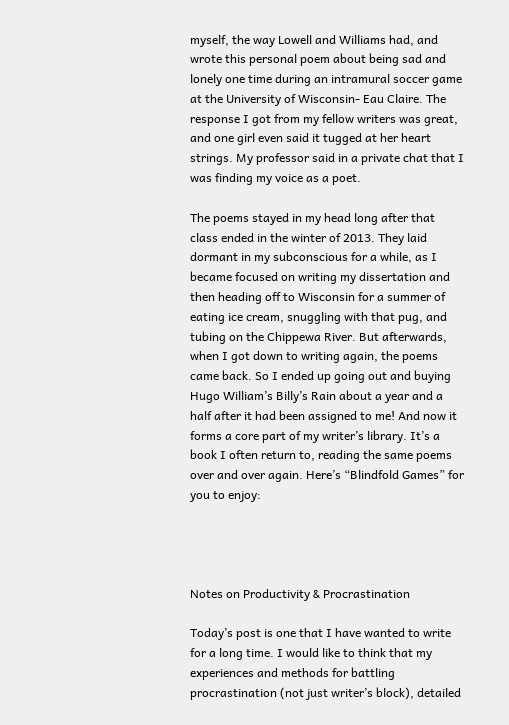myself, the way Lowell and Williams had, and wrote this personal poem about being sad and lonely one time during an intramural soccer game at the University of Wisconsin- Eau Claire. The response I got from my fellow writers was great, and one girl even said it tugged at her heart strings. My professor said in a private chat that I was finding my voice as a poet.

The poems stayed in my head long after that class ended in the winter of 2013. They laid dormant in my subconscious for a while, as I became focused on writing my dissertation and then heading off to Wisconsin for a summer of eating ice cream, snuggling with that pug, and tubing on the Chippewa River. But afterwards, when I got down to writing again, the poems came back. So I ended up going out and buying Hugo William’s Billy’s Rain about a year and a half after it had been assigned to me! And now it forms a core part of my writer’s library. It’s a book I often return to, reading the same poems over and over again. Here’s “Blindfold Games” for you to enjoy:




Notes on Productivity & Procrastination

Today’s post is one that I have wanted to write for a long time. I would like to think that my experiences and methods for battling procrastination (not just writer’s block), detailed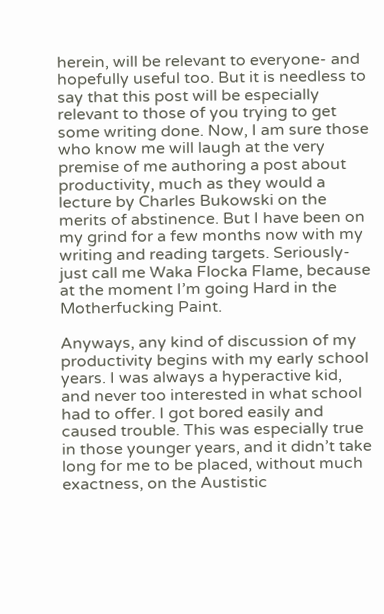herein, will be relevant to everyone- and hopefully useful too. But it is needless to say that this post will be especially relevant to those of you trying to get some writing done. Now, I am sure those who know me will laugh at the very premise of me authoring a post about productivity, much as they would a lecture by Charles Bukowski on the merits of abstinence. But I have been on my grind for a few months now with my writing and reading targets. Seriously- just call me Waka Flocka Flame, because at the moment I’m going Hard in the Motherfucking Paint.

Anyways, any kind of discussion of my productivity begins with my early school years. I was always a hyperactive kid, and never too interested in what school had to offer. I got bored easily and caused trouble. This was especially true in those younger years, and it didn’t take long for me to be placed, without much exactness, on the Austistic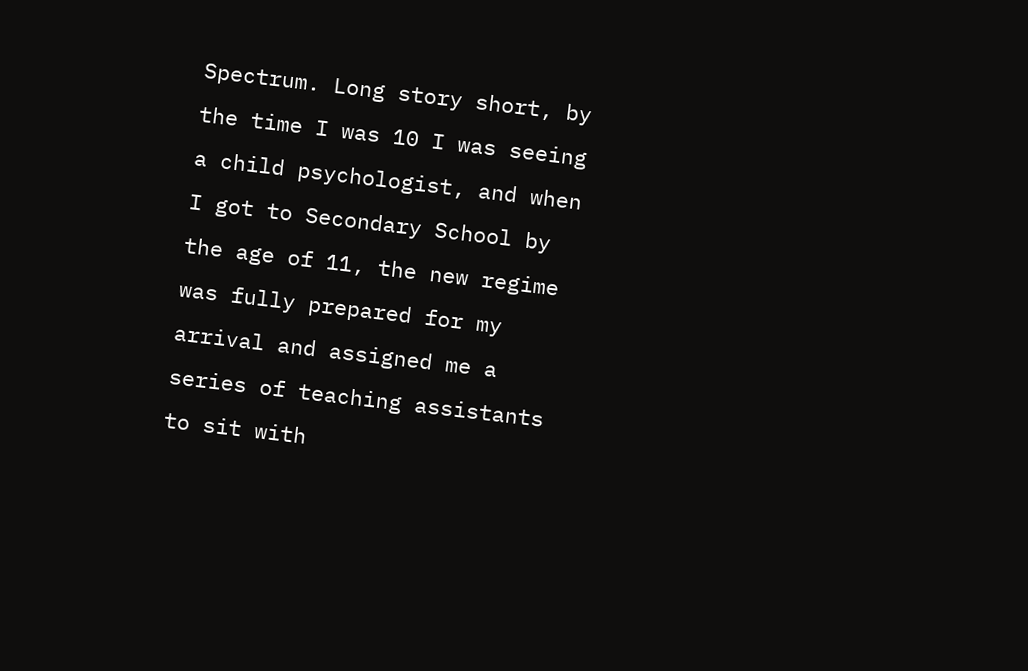Spectrum. Long story short, by the time I was 10 I was seeing a child psychologist, and when I got to Secondary School by the age of 11, the new regime was fully prepared for my arrival and assigned me a series of teaching assistants to sit with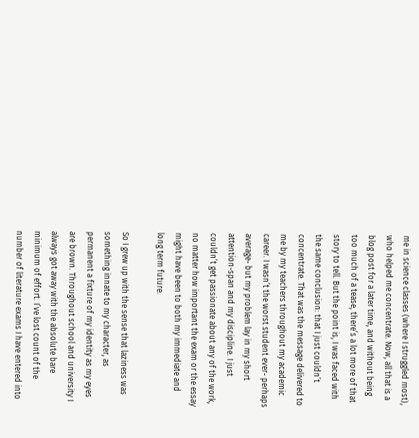me in science classes (where I struggled most), who helped me concentrate. Now, all that is a blog post for a later time, and without being too much of a tease, there’s a lot more of that story to tell. But the point is, I was faced with the same conclusion: that I just couldn’t concentrate. That was the message delivered to me by my teachers throughout my academic career. I wasn’t the worst student ever- perhaps average- but my problem lay in my short attention-span and my discipline. I just couldn’t get passionate about any of the work, no matter how important the exam or the essay might have been to both my immediate and long term future.

So I grew up with the sense that laziness was something innate to my character, as permanent a fixture of my identity as my eyes are brown. Throughout school and university I always got away with the absolute bare minimum of effort. I’ve lost count of the number of literature exams I have entered into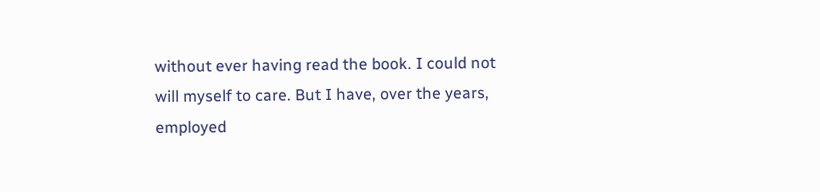without ever having read the book. I could not will myself to care. But I have, over the years, employed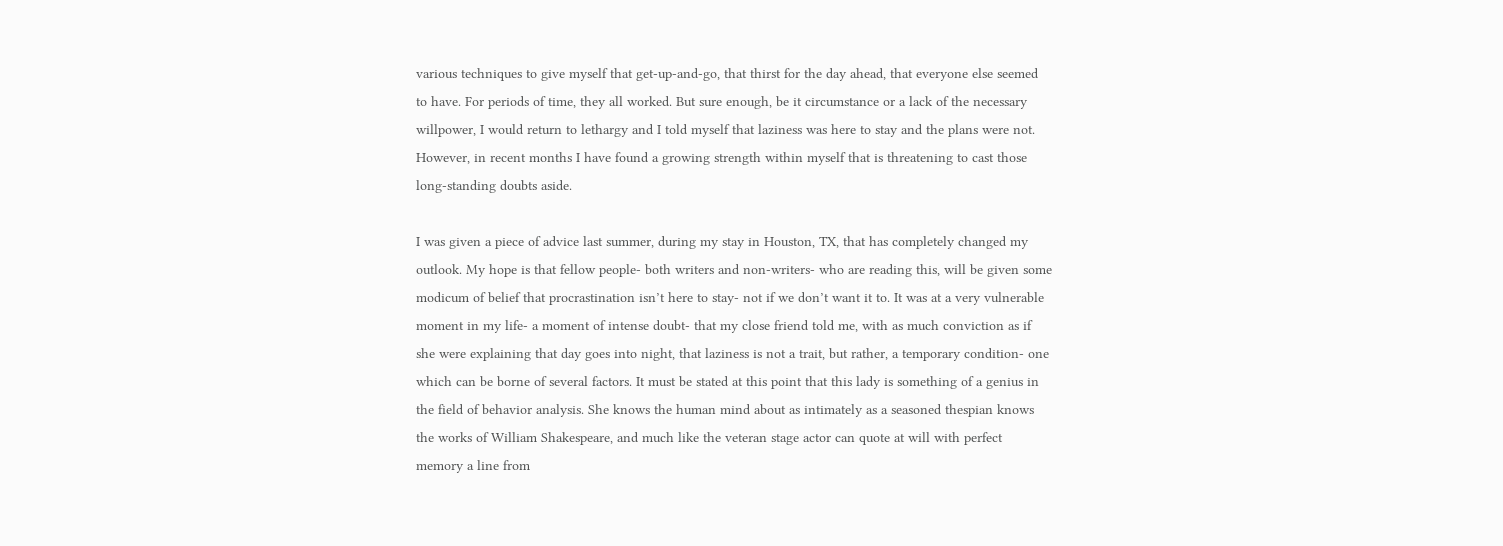various techniques to give myself that get-up-and-go, that thirst for the day ahead, that everyone else seemed to have. For periods of time, they all worked. But sure enough, be it circumstance or a lack of the necessary willpower, I would return to lethargy and I told myself that laziness was here to stay and the plans were not. However, in recent months I have found a growing strength within myself that is threatening to cast those long-standing doubts aside.

I was given a piece of advice last summer, during my stay in Houston, TX, that has completely changed my outlook. My hope is that fellow people- both writers and non-writers- who are reading this, will be given some modicum of belief that procrastination isn’t here to stay- not if we don’t want it to. It was at a very vulnerable moment in my life- a moment of intense doubt- that my close friend told me, with as much conviction as if she were explaining that day goes into night, that laziness is not a trait, but rather, a temporary condition- one which can be borne of several factors. It must be stated at this point that this lady is something of a genius in the field of behavior analysis. She knows the human mind about as intimately as a seasoned thespian knows the works of William Shakespeare, and much like the veteran stage actor can quote at will with perfect memory a line from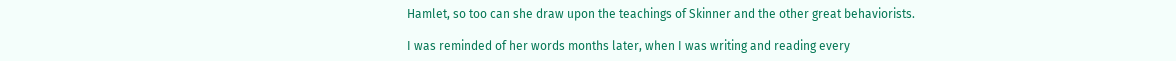Hamlet, so too can she draw upon the teachings of Skinner and the other great behaviorists.

I was reminded of her words months later, when I was writing and reading every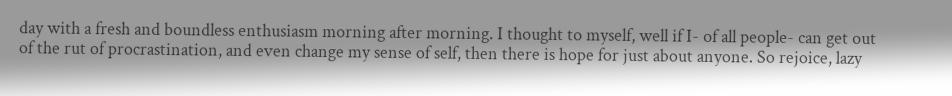day with a fresh and boundless enthusiasm morning after morning. I thought to myself, well if I- of all people- can get out of the rut of procrastination, and even change my sense of self, then there is hope for just about anyone. So rejoice, lazy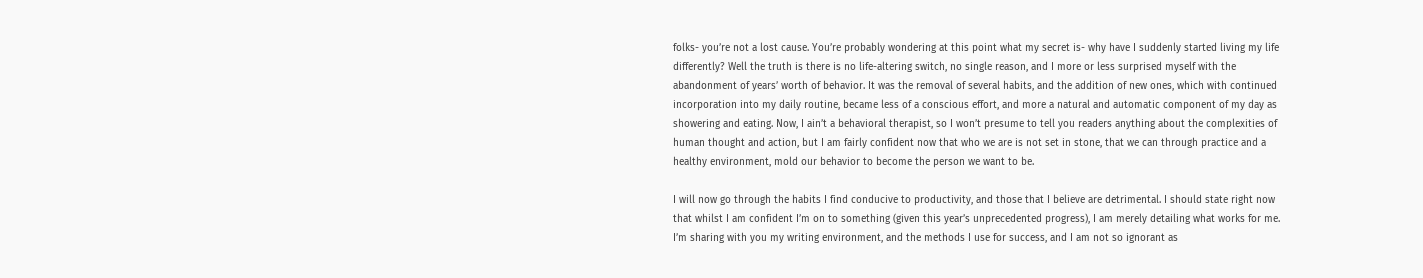folks- you’re not a lost cause. You’re probably wondering at this point what my secret is- why have I suddenly started living my life differently? Well the truth is there is no life-altering switch, no single reason, and I more or less surprised myself with the abandonment of years’ worth of behavior. It was the removal of several habits, and the addition of new ones, which with continued incorporation into my daily routine, became less of a conscious effort, and more a natural and automatic component of my day as showering and eating. Now, I ain’t a behavioral therapist, so I won’t presume to tell you readers anything about the complexities of human thought and action, but I am fairly confident now that who we are is not set in stone, that we can through practice and a healthy environment, mold our behavior to become the person we want to be.

I will now go through the habits I find conducive to productivity, and those that I believe are detrimental. I should state right now that whilst I am confident I’m on to something (given this year’s unprecedented progress), I am merely detailing what works for me. I’m sharing with you my writing environment, and the methods I use for success, and I am not so ignorant as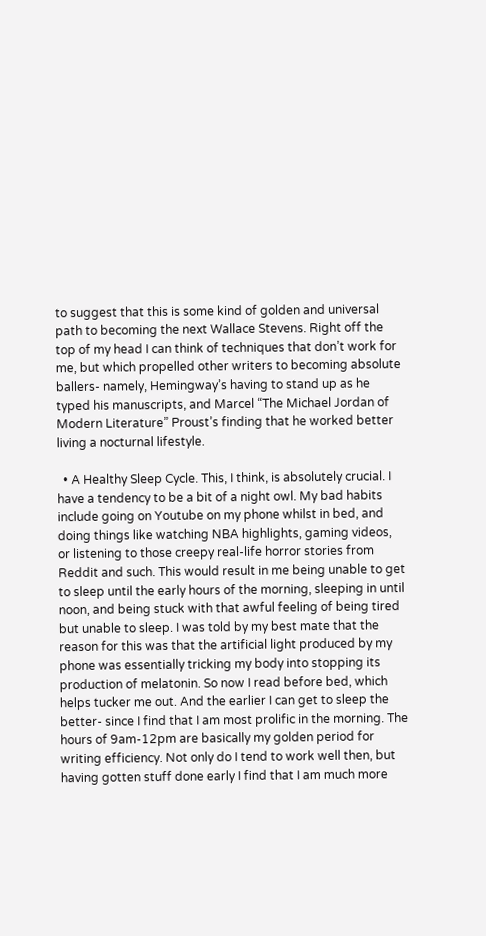to suggest that this is some kind of golden and universal path to becoming the next Wallace Stevens. Right off the top of my head I can think of techniques that don’t work for me, but which propelled other writers to becoming absolute ballers- namely, Hemingway’s having to stand up as he typed his manuscripts, and Marcel “The Michael Jordan of Modern Literature” Proust’s finding that he worked better living a nocturnal lifestyle.

  • A Healthy Sleep Cycle. This, I think, is absolutely crucial. I have a tendency to be a bit of a night owl. My bad habits include going on Youtube on my phone whilst in bed, and doing things like watching NBA highlights, gaming videos, or listening to those creepy real-life horror stories from Reddit and such. This would result in me being unable to get to sleep until the early hours of the morning, sleeping in until noon, and being stuck with that awful feeling of being tired but unable to sleep. I was told by my best mate that the reason for this was that the artificial light produced by my phone was essentially tricking my body into stopping its production of melatonin. So now I read before bed, which helps tucker me out. And the earlier I can get to sleep the better- since I find that I am most prolific in the morning. The hours of 9am-12pm are basically my golden period for writing efficiency. Not only do I tend to work well then, but having gotten stuff done early I find that I am much more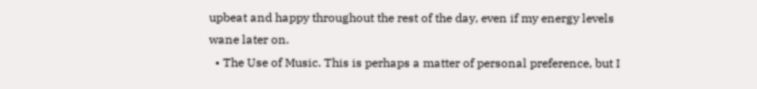upbeat and happy throughout the rest of the day, even if my energy levels wane later on.
  • The Use of Music. This is perhaps a matter of personal preference, but I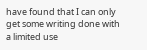have found that I can only get some writing done with a limited use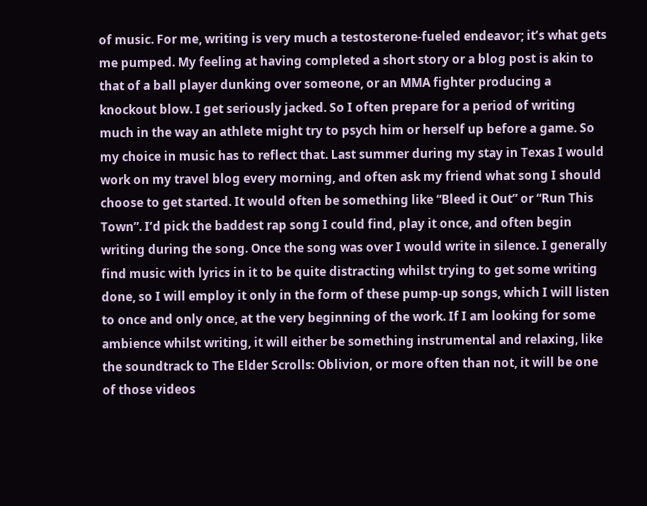of music. For me, writing is very much a testosterone-fueled endeavor; it’s what gets me pumped. My feeling at having completed a short story or a blog post is akin to that of a ball player dunking over someone, or an MMA fighter producing a knockout blow. I get seriously jacked. So I often prepare for a period of writing much in the way an athlete might try to psych him or herself up before a game. So my choice in music has to reflect that. Last summer during my stay in Texas I would work on my travel blog every morning, and often ask my friend what song I should choose to get started. It would often be something like “Bleed it Out” or “Run This Town”. I’d pick the baddest rap song I could find, play it once, and often begin writing during the song. Once the song was over I would write in silence. I generally find music with lyrics in it to be quite distracting whilst trying to get some writing done, so I will employ it only in the form of these pump-up songs, which I will listen to once and only once, at the very beginning of the work. If I am looking for some ambience whilst writing, it will either be something instrumental and relaxing, like the soundtrack to The Elder Scrolls: Oblivion, or more often than not, it will be one of those videos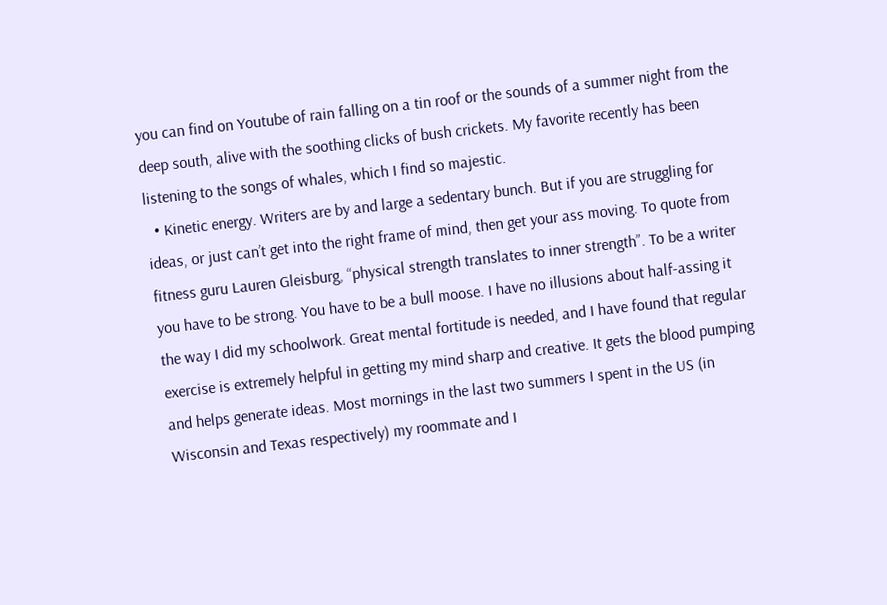you can find on Youtube of rain falling on a tin roof or the sounds of a summer night from the deep south, alive with the soothing clicks of bush crickets. My favorite recently has been listening to the songs of whales, which I find so majestic.
  • Kinetic energy. Writers are by and large a sedentary bunch. But if you are struggling for ideas, or just can’t get into the right frame of mind, then get your ass moving. To quote from fitness guru Lauren Gleisburg, “physical strength translates to inner strength”. To be a writer you have to be strong. You have to be a bull moose. I have no illusions about half-assing it the way I did my schoolwork. Great mental fortitude is needed, and I have found that regular exercise is extremely helpful in getting my mind sharp and creative. It gets the blood pumping and helps generate ideas. Most mornings in the last two summers I spent in the US (in Wisconsin and Texas respectively) my roommate and I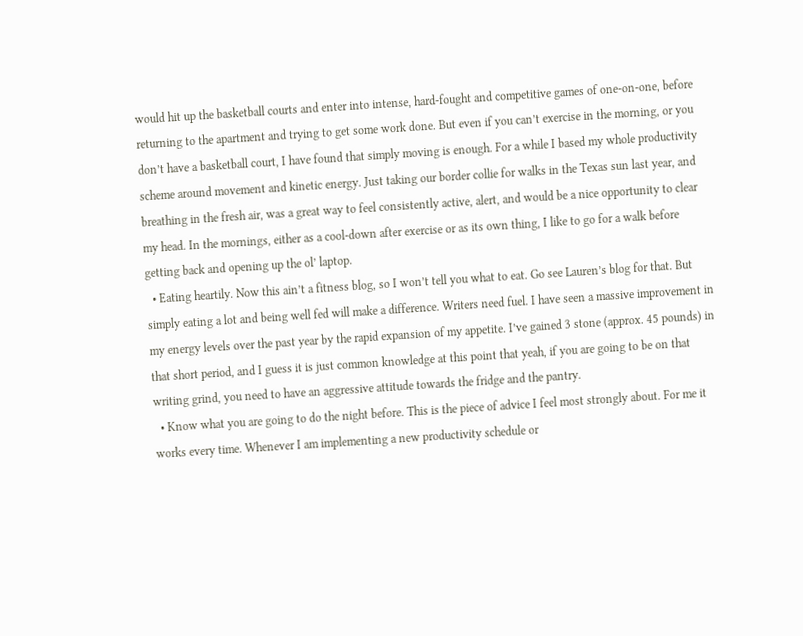would hit up the basketball courts and enter into intense, hard-fought and competitive games of one-on-one, before returning to the apartment and trying to get some work done. But even if you can’t exercise in the morning, or you don’t have a basketball court, I have found that simply moving is enough. For a while I based my whole productivity scheme around movement and kinetic energy. Just taking our border collie for walks in the Texas sun last year, and breathing in the fresh air, was a great way to feel consistently active, alert, and would be a nice opportunity to clear my head. In the mornings, either as a cool-down after exercise or as its own thing, I like to go for a walk before getting back and opening up the ol’ laptop.
  • Eating heartily. Now this ain’t a fitness blog, so I won’t tell you what to eat. Go see Lauren’s blog for that. But simply eating a lot and being well fed will make a difference. Writers need fuel. I have seen a massive improvement in my energy levels over the past year by the rapid expansion of my appetite. I’ve gained 3 stone (approx. 45 pounds) in that short period, and I guess it is just common knowledge at this point that yeah, if you are going to be on that writing grind, you need to have an aggressive attitude towards the fridge and the pantry.
  • Know what you are going to do the night before. This is the piece of advice I feel most strongly about. For me it works every time. Whenever I am implementing a new productivity schedule or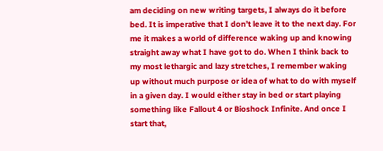am deciding on new writing targets, I always do it before bed. It is imperative that I don’t leave it to the next day. For me it makes a world of difference waking up and knowing straight away what I have got to do. When I think back to my most lethargic and lazy stretches, I remember waking up without much purpose or idea of what to do with myself in a given day. I would either stay in bed or start playing something like Fallout 4 or Bioshock Infinite. And once I start that,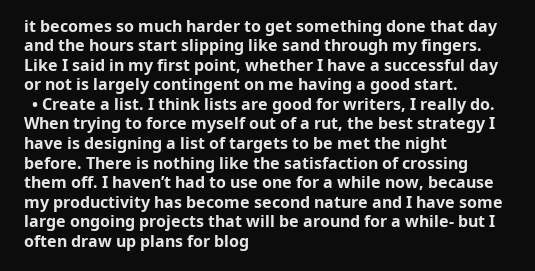it becomes so much harder to get something done that day and the hours start slipping like sand through my fingers. Like I said in my first point, whether I have a successful day or not is largely contingent on me having a good start.
  • Create a list. I think lists are good for writers, I really do. When trying to force myself out of a rut, the best strategy I have is designing a list of targets to be met the night before. There is nothing like the satisfaction of crossing them off. I haven’t had to use one for a while now, because my productivity has become second nature and I have some large ongoing projects that will be around for a while- but I often draw up plans for blog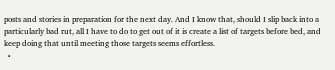posts and stories in preparation for the next day. And I know that, should I slip back into a particularly bad rut, all I have to do to get out of it is create a list of targets before bed, and keep doing that until meeting those targets seems effortless.
  •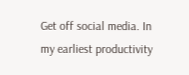Get off social media. In my earliest productivity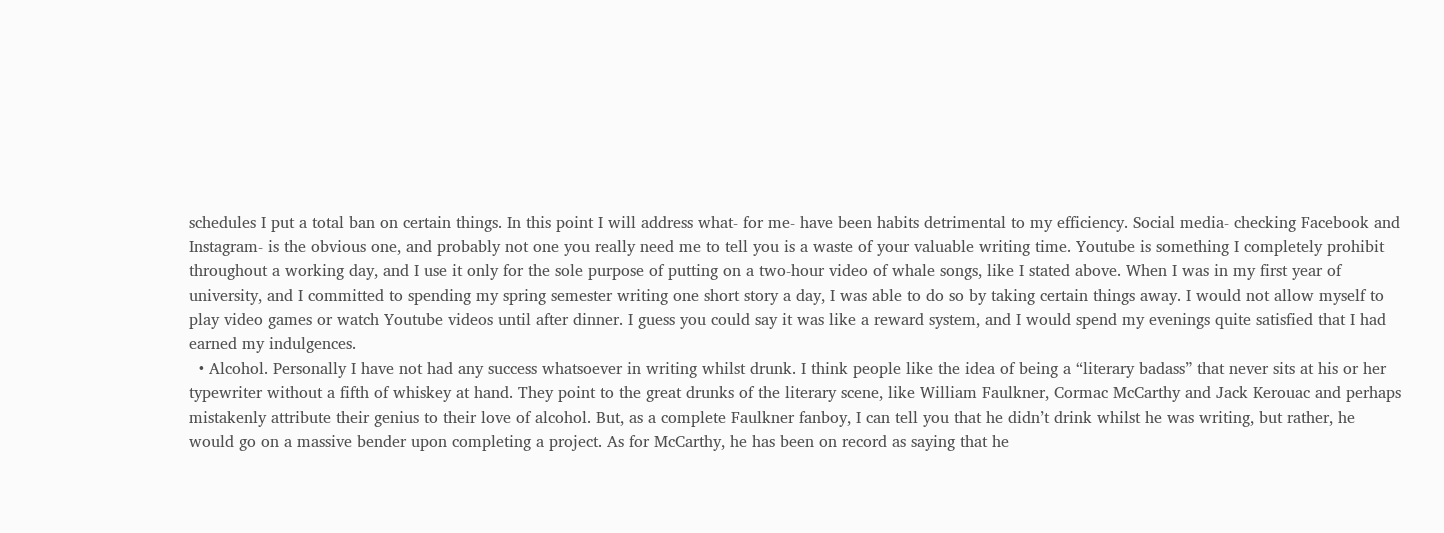schedules I put a total ban on certain things. In this point I will address what- for me- have been habits detrimental to my efficiency. Social media- checking Facebook and Instagram- is the obvious one, and probably not one you really need me to tell you is a waste of your valuable writing time. Youtube is something I completely prohibit throughout a working day, and I use it only for the sole purpose of putting on a two-hour video of whale songs, like I stated above. When I was in my first year of university, and I committed to spending my spring semester writing one short story a day, I was able to do so by taking certain things away. I would not allow myself to play video games or watch Youtube videos until after dinner. I guess you could say it was like a reward system, and I would spend my evenings quite satisfied that I had earned my indulgences.
  • Alcohol. Personally I have not had any success whatsoever in writing whilst drunk. I think people like the idea of being a “literary badass” that never sits at his or her typewriter without a fifth of whiskey at hand. They point to the great drunks of the literary scene, like William Faulkner, Cormac McCarthy and Jack Kerouac and perhaps mistakenly attribute their genius to their love of alcohol. But, as a complete Faulkner fanboy, I can tell you that he didn’t drink whilst he was writing, but rather, he would go on a massive bender upon completing a project. As for McCarthy, he has been on record as saying that he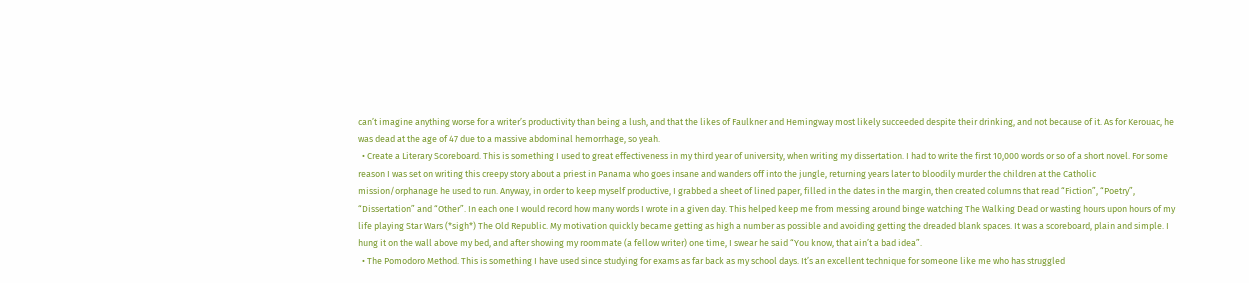can’t imagine anything worse for a writer’s productivity than being a lush, and that the likes of Faulkner and Hemingway most likely succeeded despite their drinking, and not because of it. As for Kerouac, he was dead at the age of 47 due to a massive abdominal hemorrhage, so yeah.
  • Create a Literary Scoreboard. This is something I used to great effectiveness in my third year of university, when writing my dissertation. I had to write the first 10,000 words or so of a short novel. For some reason I was set on writing this creepy story about a priest in Panama who goes insane and wanders off into the jungle, returning years later to bloodily murder the children at the Catholic mission/orphanage he used to run. Anyway, in order to keep myself productive, I grabbed a sheet of lined paper, filled in the dates in the margin, then created columns that read “Fiction”, “Poetry”, “Dissertation” and “Other”. In each one I would record how many words I wrote in a given day. This helped keep me from messing around binge watching The Walking Dead or wasting hours upon hours of my life playing Star Wars (*sigh*) The Old Republic. My motivation quickly became getting as high a number as possible and avoiding getting the dreaded blank spaces. It was a scoreboard, plain and simple. I hung it on the wall above my bed, and after showing my roommate (a fellow writer) one time, I swear he said “You know, that ain’t a bad idea”.
  • The Pomodoro Method. This is something I have used since studying for exams as far back as my school days. It’s an excellent technique for someone like me who has struggled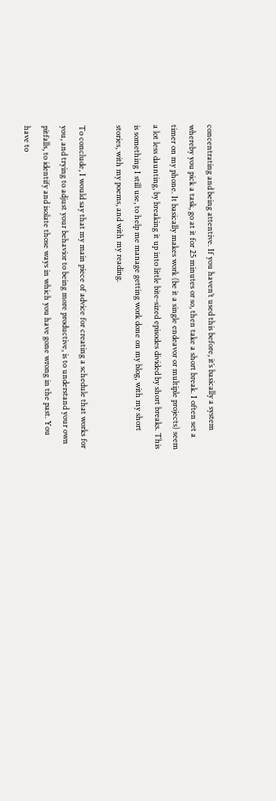concentrating and being attentive. If you haven’t used this before, it’s basically a system whereby you pick a task, go at it for 25 minutes or so, then take a short break. I often set a timer on my phone. It basically makes work (be it a single endeavor or multiple projects) seem a lot less daunting, by breaking it up into little bite-sized episodes divided by short breaks. This is something I still use, to help me manage getting work done on my blog, with my short stories, with my poems, and with my reading.

To conclude, I would say that my main piece of advice for creating a schedule that works for you, and trying to adjust your behavior to being more productive, is to understand your own pitfalls, to identify and isolate those ways in which you have gone wrong in the past. You have to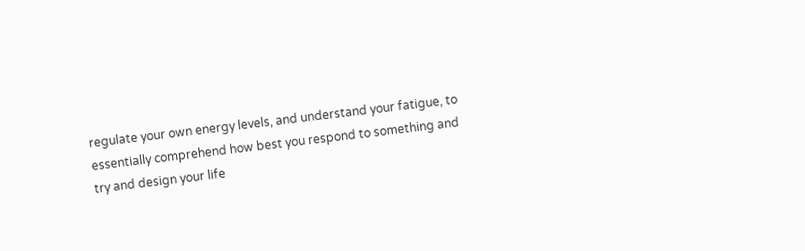regulate your own energy levels, and understand your fatigue, to essentially comprehend how best you respond to something and try and design your life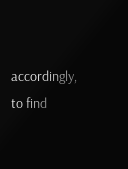accordingly, to find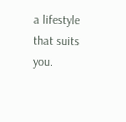a lifestyle that suits you.